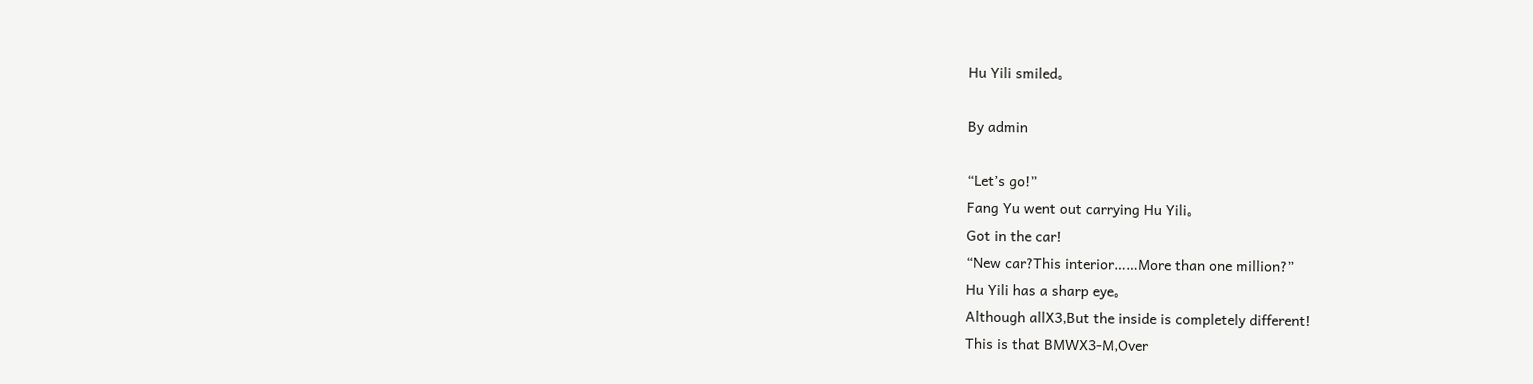Hu Yili smiled。

By admin

“Let’s go!”
Fang Yu went out carrying Hu Yili。
Got in the car!
“New car?This interior……More than one million?”
Hu Yili has a sharp eye。
Although allX3,But the inside is completely different!
This is that BMWX3-M,Over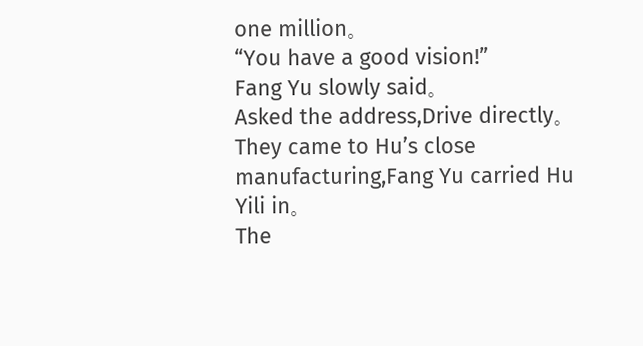one million。
“You have a good vision!”
Fang Yu slowly said。
Asked the address,Drive directly。
They came to Hu’s close manufacturing,Fang Yu carried Hu Yili in。
The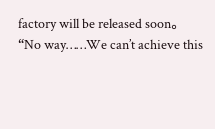factory will be released soon。
“No way……We can’t achieve this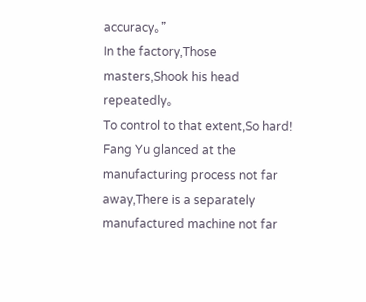accuracy。”
In the factory,Those masters,Shook his head repeatedly。
To control to that extent,So hard!
Fang Yu glanced at the manufacturing process not far away,There is a separately manufactured machine not far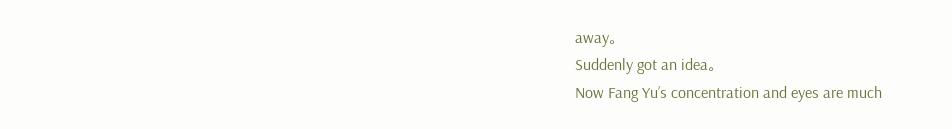away。
Suddenly got an idea。
Now Fang Yu’s concentration and eyes are much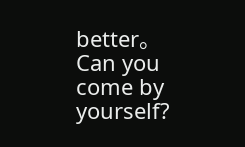better。
Can you come by yourself?